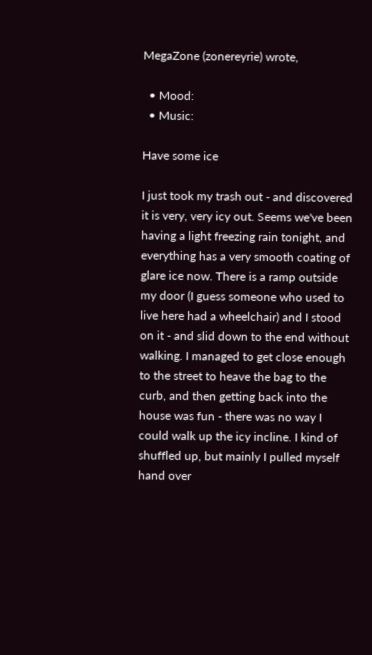MegaZone (zonereyrie) wrote,

  • Mood:
  • Music:

Have some ice

I just took my trash out - and discovered it is very, very icy out. Seems we've been having a light freezing rain tonight, and everything has a very smooth coating of glare ice now. There is a ramp outside my door (I guess someone who used to live here had a wheelchair) and I stood on it - and slid down to the end without walking. I managed to get close enough to the street to heave the bag to the curb, and then getting back into the house was fun - there was no way I could walk up the icy incline. I kind of shuffled up, but mainly I pulled myself hand over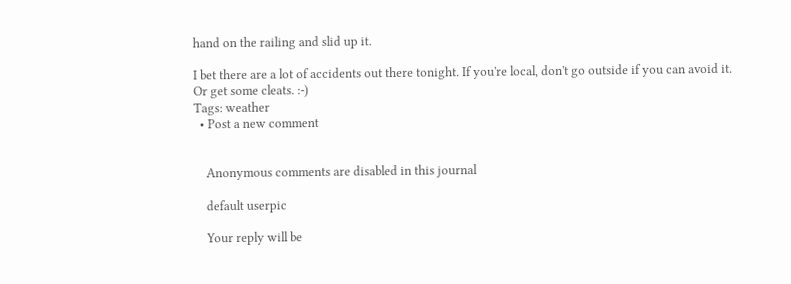hand on the railing and slid up it.

I bet there are a lot of accidents out there tonight. If you're local, don't go outside if you can avoid it. Or get some cleats. :-)
Tags: weather
  • Post a new comment


    Anonymous comments are disabled in this journal

    default userpic

    Your reply will be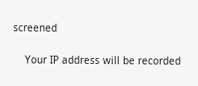screened

    Your IP address will be recorded